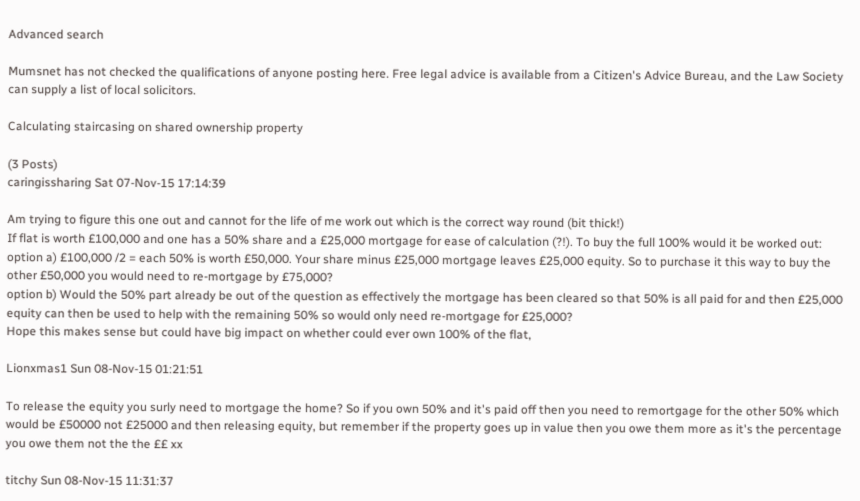Advanced search

Mumsnet has not checked the qualifications of anyone posting here. Free legal advice is available from a Citizen's Advice Bureau, and the Law Society can supply a list of local solicitors.

Calculating staircasing on shared ownership property

(3 Posts)
caringissharing Sat 07-Nov-15 17:14:39

Am trying to figure this one out and cannot for the life of me work out which is the correct way round (bit thick!)
If flat is worth £100,000 and one has a 50% share and a £25,000 mortgage for ease of calculation (?!). To buy the full 100% would it be worked out:
option a) £100,000 /2 = each 50% is worth £50,000. Your share minus £25,000 mortgage leaves £25,000 equity. So to purchase it this way to buy the other £50,000 you would need to re-mortgage by £75,000?
option b) Would the 50% part already be out of the question as effectively the mortgage has been cleared so that 50% is all paid for and then £25,000 equity can then be used to help with the remaining 50% so would only need re-mortgage for £25,000?
Hope this makes sense but could have big impact on whether could ever own 100% of the flat,

Lionxmas1 Sun 08-Nov-15 01:21:51

To release the equity you surly need to mortgage the home? So if you own 50% and it's paid off then you need to remortgage for the other 50% which would be £50000 not £25000 and then releasing equity, but remember if the property goes up in value then you owe them more as it's the percentage you owe them not the the ££ xx

titchy Sun 08-Nov-15 11:31:37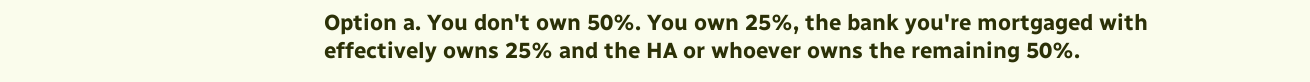Option a. You don't own 50%. You own 25%, the bank you're mortgaged with effectively owns 25% and the HA or whoever owns the remaining 50%.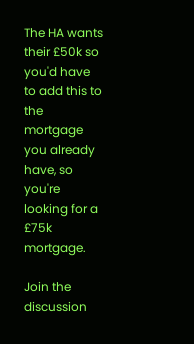The HA wants their £50k so you'd have to add this to the mortgage you already have, so you're looking for a £75k mortgage.

Join the discussion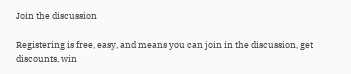Join the discussion

Registering is free, easy, and means you can join in the discussion, get discounts, win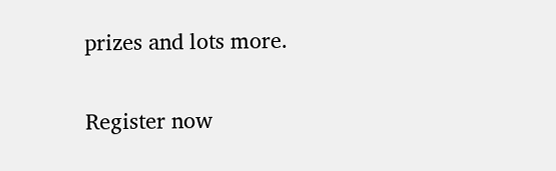prizes and lots more.

Register now